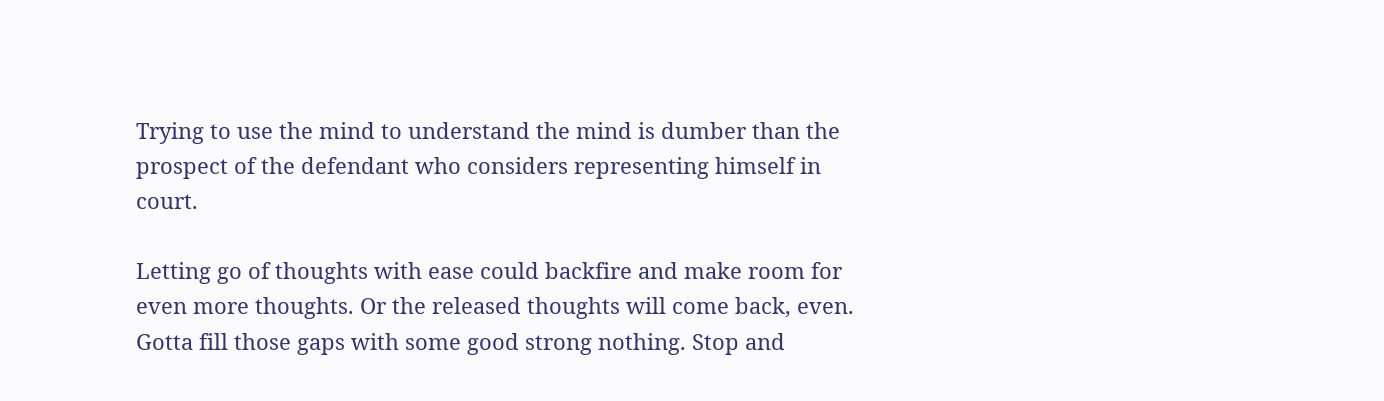Trying to use the mind to understand the mind is dumber than the prospect of the defendant who considers representing himself in court.

Letting go of thoughts with ease could backfire and make room for even more thoughts. Or the released thoughts will come back, even. Gotta fill those gaps with some good strong nothing. Stop and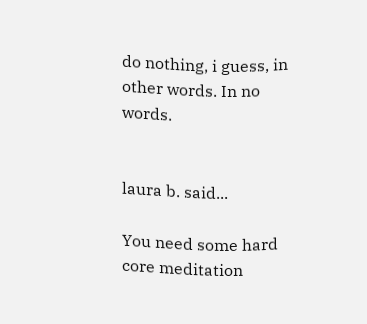do nothing, i guess, in other words. In no words.


laura b. said...

You need some hard core meditation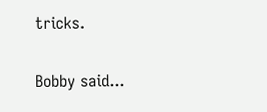tricks.

Bobby said...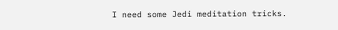I need some Jedi meditation tricks.